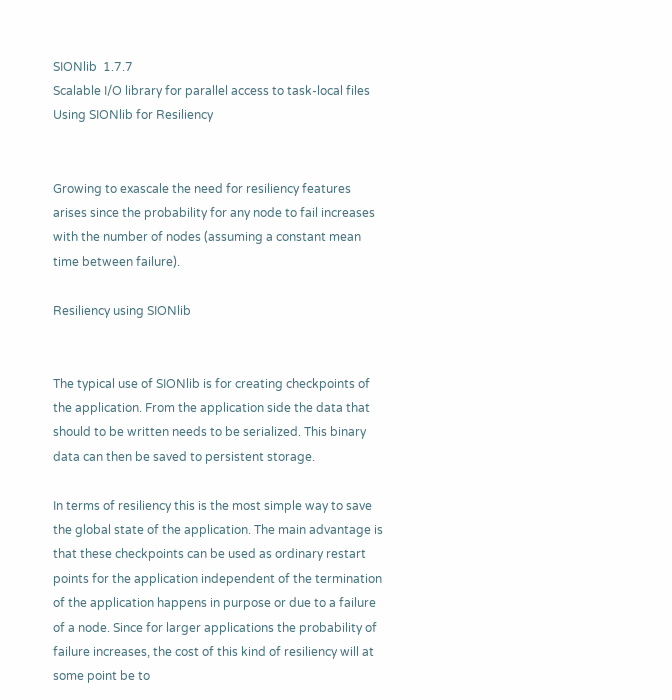SIONlib  1.7.7
Scalable I/O library for parallel access to task-local files
Using SIONlib for Resiliency


Growing to exascale the need for resiliency features arises since the probability for any node to fail increases with the number of nodes (assuming a constant mean time between failure).

Resiliency using SIONlib


The typical use of SIONlib is for creating checkpoints of the application. From the application side the data that should to be written needs to be serialized. This binary data can then be saved to persistent storage.

In terms of resiliency this is the most simple way to save the global state of the application. The main advantage is that these checkpoints can be used as ordinary restart points for the application independent of the termination of the application happens in purpose or due to a failure of a node. Since for larger applications the probability of failure increases, the cost of this kind of resiliency will at some point be to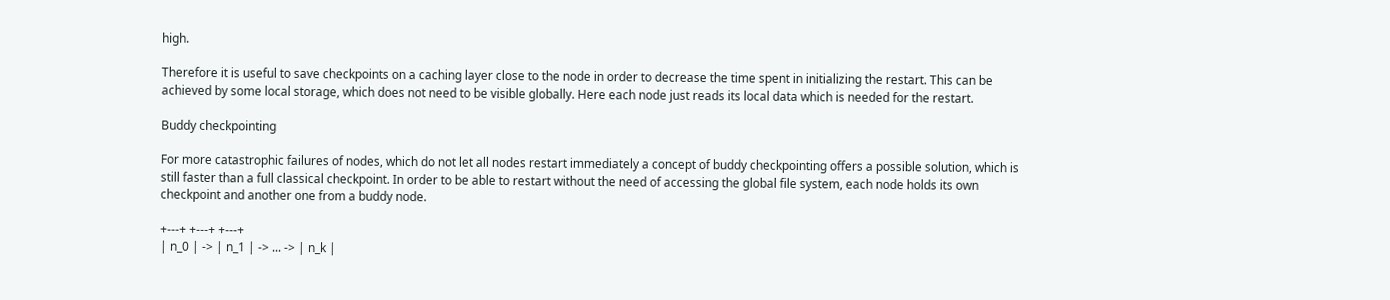high.

Therefore it is useful to save checkpoints on a caching layer close to the node in order to decrease the time spent in initializing the restart. This can be achieved by some local storage, which does not need to be visible globally. Here each node just reads its local data which is needed for the restart.

Buddy checkpointing

For more catastrophic failures of nodes, which do not let all nodes restart immediately a concept of buddy checkpointing offers a possible solution, which is still faster than a full classical checkpoint. In order to be able to restart without the need of accessing the global file system, each node holds its own checkpoint and another one from a buddy node.

+---+ +---+ +---+
| n_0 | -> | n_1 | -> ... -> | n_k |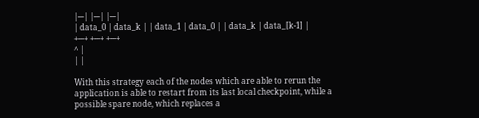|---| |---| |---|
| data_0 | data_k | | data_1 | data_0 | | data_k | data_[k-1] |
+---+ +---+ +---+
^ |
| |

With this strategy each of the nodes which are able to rerun the application is able to restart from its last local checkpoint, while a possible spare node, which replaces a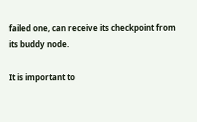failed one, can receive its checkpoint from its buddy node.

It is important to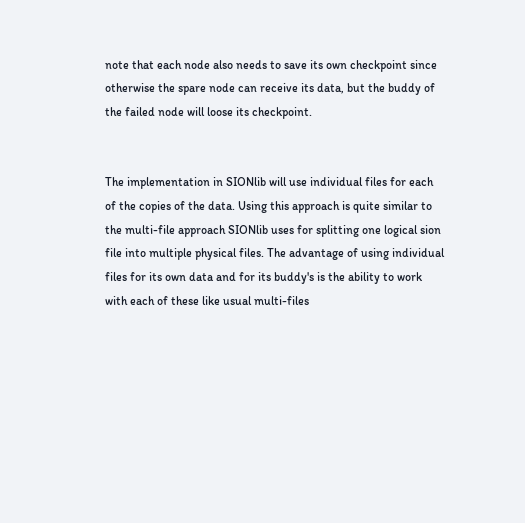note that each node also needs to save its own checkpoint since otherwise the spare node can receive its data, but the buddy of the failed node will loose its checkpoint.


The implementation in SIONlib will use individual files for each of the copies of the data. Using this approach is quite similar to the multi-file approach SIONlib uses for splitting one logical sion file into multiple physical files. The advantage of using individual files for its own data and for its buddy's is the ability to work with each of these like usual multi-files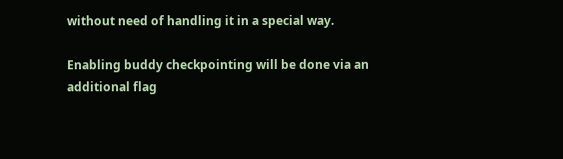without need of handling it in a special way.

Enabling buddy checkpointing will be done via an additional flag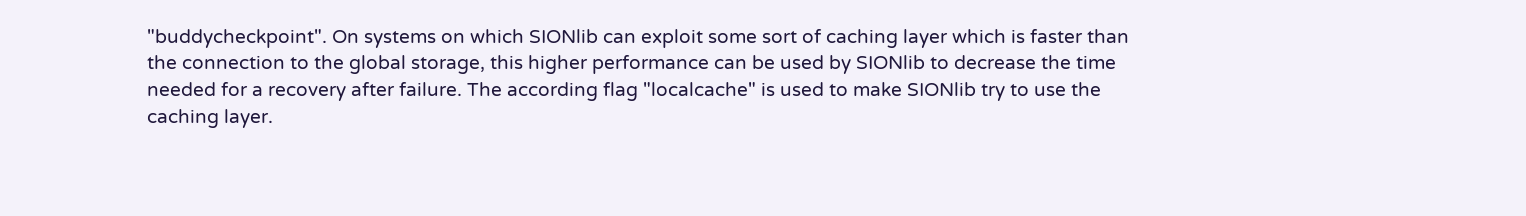"buddycheckpoint". On systems on which SIONlib can exploit some sort of caching layer which is faster than the connection to the global storage, this higher performance can be used by SIONlib to decrease the time needed for a recovery after failure. The according flag "localcache" is used to make SIONlib try to use the caching layer.